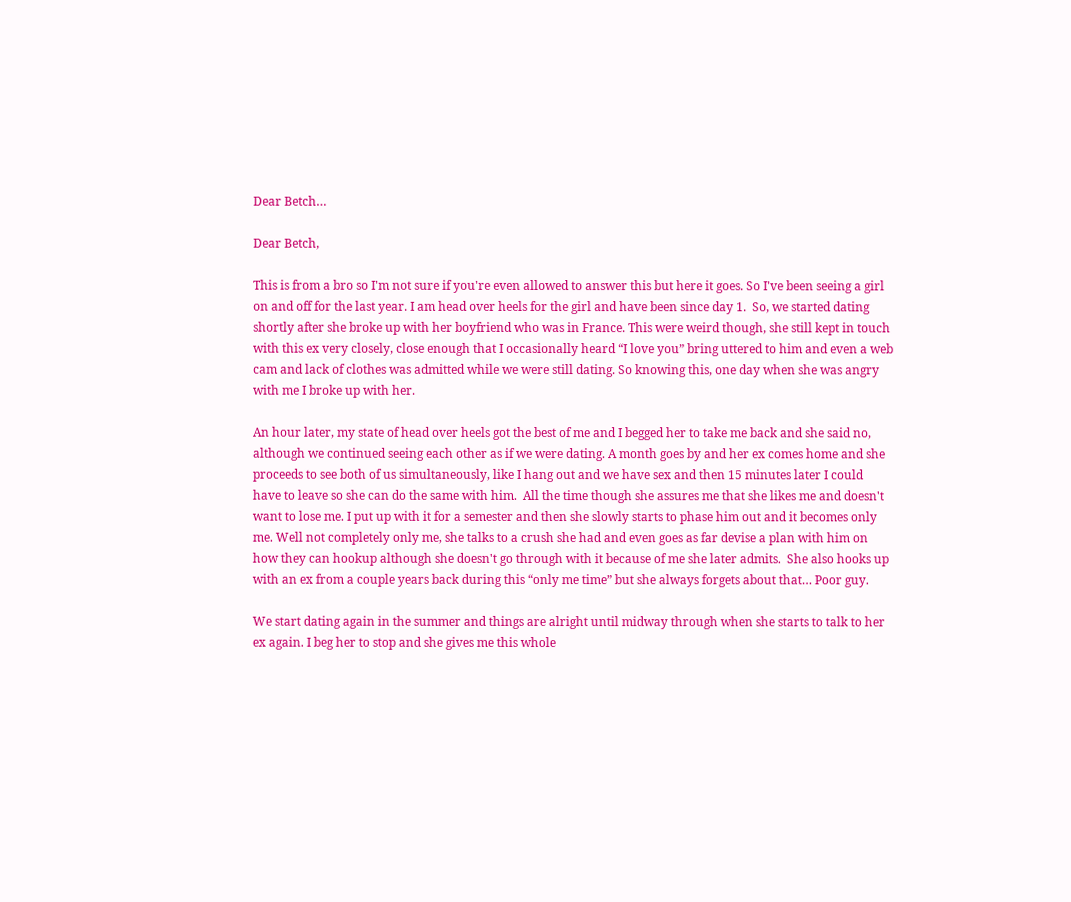Dear Betch…

Dear Betch,

This is from a bro so I'm not sure if you're even allowed to answer this but here it goes. So I've been seeing a girl on and off for the last year. I am head over heels for the girl and have been since day 1.  So, we started dating shortly after she broke up with her boyfriend who was in France. This were weird though, she still kept in touch with this ex very closely, close enough that I occasionally heard “I love you” bring uttered to him and even a web cam and lack of clothes was admitted while we were still dating. So knowing this, one day when she was angry with me I broke up with her.

An hour later, my state of head over heels got the best of me and I begged her to take me back and she said no, although we continued seeing each other as if we were dating. A month goes by and her ex comes home and she proceeds to see both of us simultaneously, like I hang out and we have sex and then 15 minutes later I could have to leave so she can do the same with him.  All the time though she assures me that she likes me and doesn't want to lose me. I put up with it for a semester and then she slowly starts to phase him out and it becomes only me. Well not completely only me, she talks to a crush she had and even goes as far devise a plan with him on how they can hookup although she doesn't go through with it because of me she later admits.  She also hooks up with an ex from a couple years back during this “only me time” but she always forgets about that… Poor guy.

We start dating again in the summer and things are alright until midway through when she starts to talk to her ex again. I beg her to stop and she gives me this whole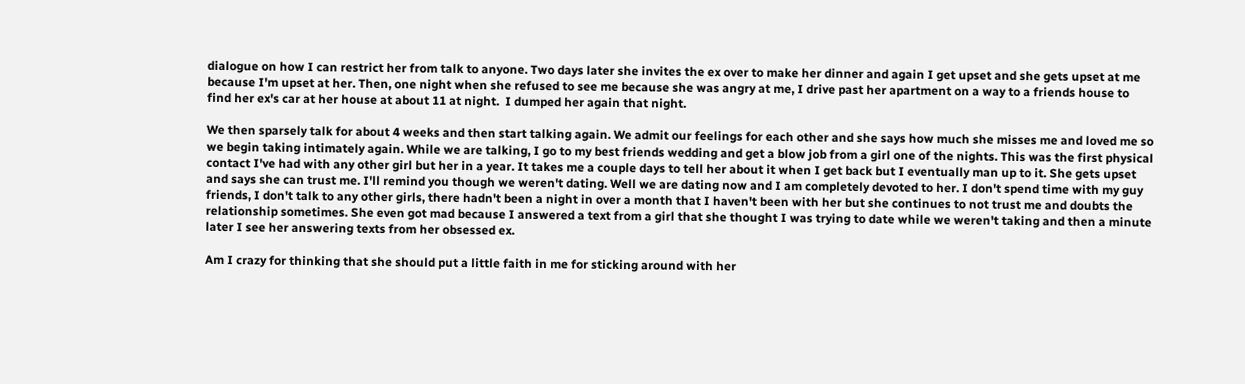dialogue on how I can restrict her from talk to anyone. Two days later she invites the ex over to make her dinner and again I get upset and she gets upset at me because I'm upset at her. Then, one night when she refused to see me because she was angry at me, I drive past her apartment on a way to a friends house to find her ex's car at her house at about 11 at night.  I dumped her again that night.

We then sparsely talk for about 4 weeks and then start talking again. We admit our feelings for each other and she says how much she misses me and loved me so we begin taking intimately again. While we are talking, I go to my best friends wedding and get a blow job from a girl one of the nights. This was the first physical contact I've had with any other girl but her in a year. It takes me a couple days to tell her about it when I get back but I eventually man up to it. She gets upset and says she can trust me. I'll remind you though we weren't dating. Well we are dating now and I am completely devoted to her. I don't spend time with my guy friends, I don't talk to any other girls, there hadn't been a night in over a month that I haven't been with her but she continues to not trust me and doubts the relationship sometimes. She even got mad because I answered a text from a girl that she thought I was trying to date while we weren't taking and then a minute later I see her answering texts from her obsessed ex.

Am I crazy for thinking that she should put a little faith in me for sticking around with her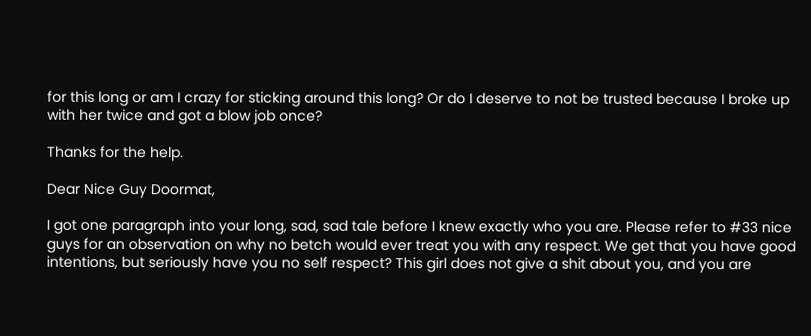for this long or am I crazy for sticking around this long? Or do I deserve to not be trusted because I broke up with her twice and got a blow job once?

Thanks for the help.

Dear Nice Guy Doormat,

I got one paragraph into your long, sad, sad tale before I knew exactly who you are. Please refer to #33 nice guys for an observation on why no betch would ever treat you with any respect. We get that you have good intentions, but seriously have you no self respect? This girl does not give a shit about you, and you are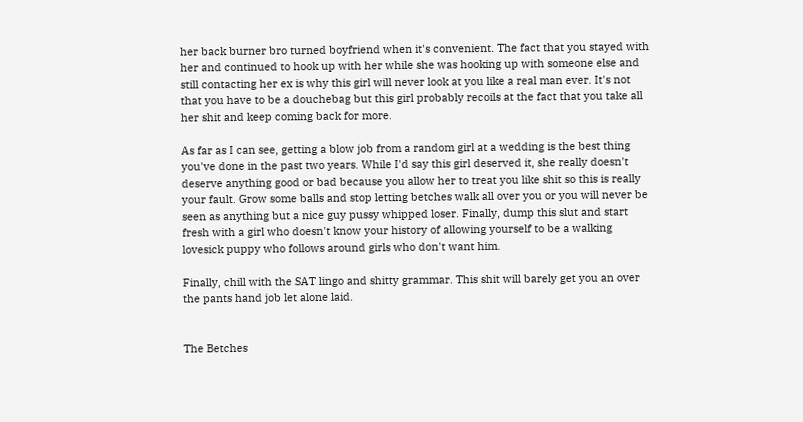her back burner bro turned boyfriend when it's convenient. The fact that you stayed with her and continued to hook up with her while she was hooking up with someone else and still contacting her ex is why this girl will never look at you like a real man ever. It's not that you have to be a douchebag but this girl probably recoils at the fact that you take all her shit and keep coming back for more.

As far as I can see, getting a blow job from a random girl at a wedding is the best thing you've done in the past two years. While I'd say this girl deserved it, she really doesn't deserve anything good or bad because you allow her to treat you like shit so this is really your fault. Grow some balls and stop letting betches walk all over you or you will never be seen as anything but a nice guy pussy whipped loser. Finally, dump this slut and start fresh with a girl who doesn't know your history of allowing yourself to be a walking lovesick puppy who follows around girls who don't want him.

Finally, chill with the SAT lingo and shitty grammar. This shit will barely get you an over the pants hand job let alone laid.


The Betches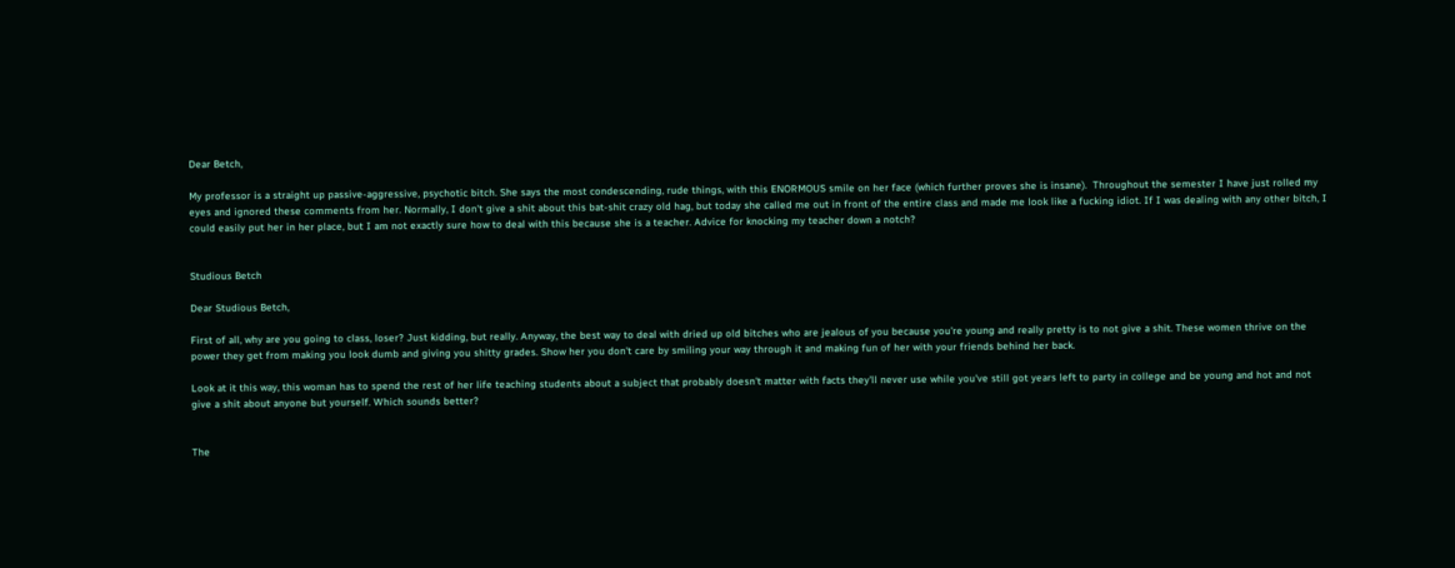Dear Betch,

My professor is a straight up passive-aggressive, psychotic bitch. She says the most condescending, rude things, with this ENORMOUS smile on her face (which further proves she is insane).  Throughout the semester I have just rolled my eyes and ignored these comments from her. Normally, I don't give a shit about this bat-shit crazy old hag, but today she called me out in front of the entire class and made me look like a fucking idiot. If I was dealing with any other bitch, I could easily put her in her place, but I am not exactly sure how to deal with this because she is a teacher. Advice for knocking my teacher down a notch?


Studious Betch

Dear Studious Betch,

First of all, why are you going to class, loser? Just kidding, but really. Anyway, the best way to deal with dried up old bitches who are jealous of you because you're young and really pretty is to not give a shit. These women thrive on the power they get from making you look dumb and giving you shitty grades. Show her you don't care by smiling your way through it and making fun of her with your friends behind her back.

Look at it this way, this woman has to spend the rest of her life teaching students about a subject that probably doesn't matter with facts they'll never use while you've still got years left to party in college and be young and hot and not give a shit about anyone but yourself. Which sounds better?


The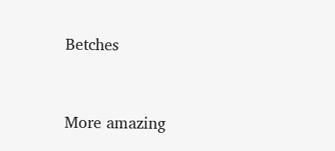Betches


More amazing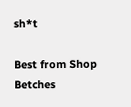sh*t

Best from Shop Betches